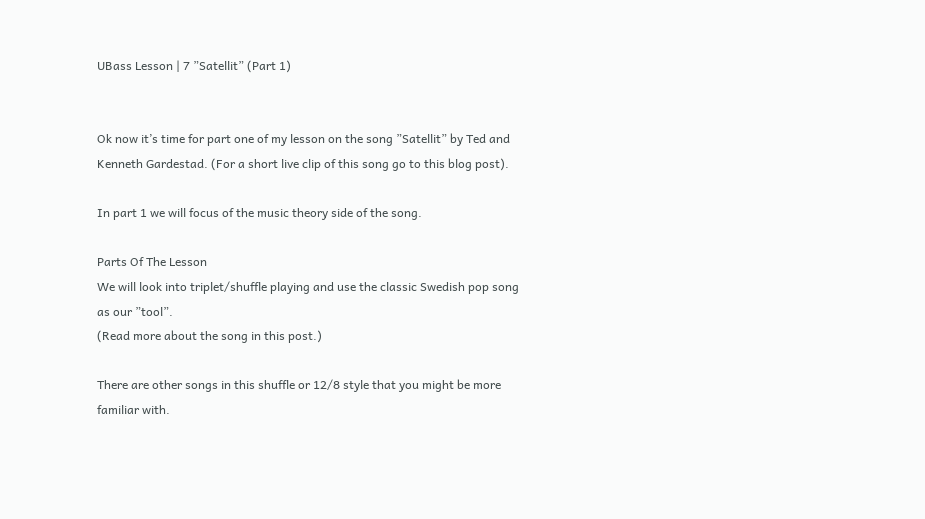UBass Lesson | 7 ”Satellit” (Part 1)


Ok now it’s time for part one of my lesson on the song ”Satellit” by Ted and Kenneth Gardestad. (For a short live clip of this song go to this blog post).

In part 1 we will focus of the music theory side of the song.

Parts Of The Lesson
We will look into triplet/shuffle playing and use the classic Swedish pop song as our ”tool”.
(Read more about the song in this post.)

There are other songs in this shuffle or 12/8 style that you might be more familiar with.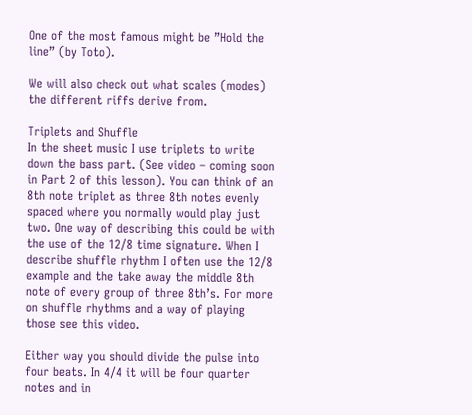One of the most famous might be ”Hold the line” (by Toto).

We will also check out what scales (modes) the different riffs derive from.

Triplets and Shuffle
In the sheet music I use triplets to write down the bass part. (See video – coming soon in Part 2 of this lesson). You can think of an 8th note triplet as three 8th notes evenly spaced where you normally would play just two. One way of describing this could be with the use of the 12/8 time signature. When I describe shuffle rhythm I often use the 12/8 example and the take away the middle 8th note of every group of three 8th’s. For more on shuffle rhythms and a way of playing those see this video.

Either way you should divide the pulse into four beats. In 4/4 it will be four quarter notes and in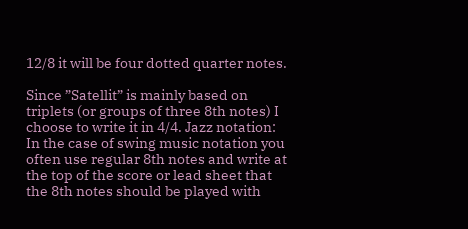12/8 it will be four dotted quarter notes.

Since ”Satellit” is mainly based on triplets (or groups of three 8th notes) I choose to write it in 4/4. Jazz notation: In the case of swing music notation you often use regular 8th notes and write at the top of the score or lead sheet that the 8th notes should be played with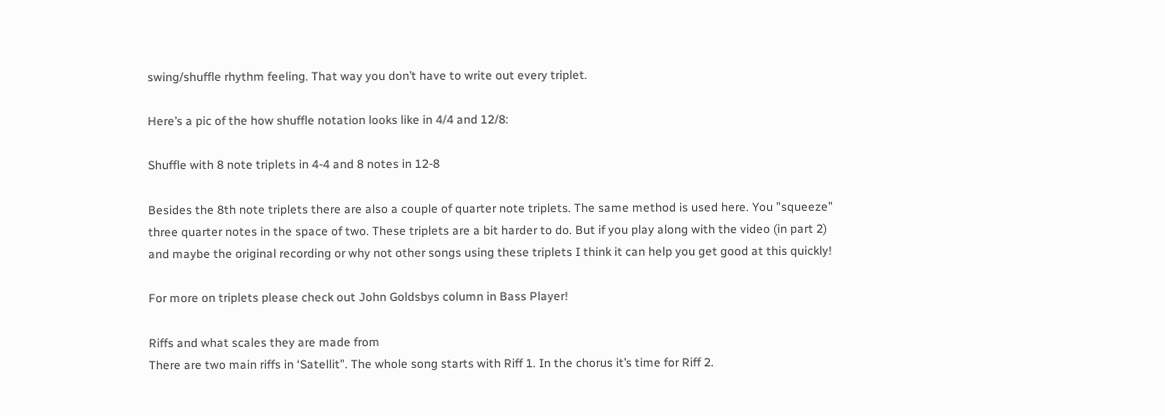swing/shuffle rhythm feeling. That way you don’t have to write out every triplet.

Here’s a pic of the how shuffle notation looks like in 4/4 and 12/8:

Shuffle with 8 note triplets in 4-4 and 8 notes in 12-8

Besides the 8th note triplets there are also a couple of quarter note triplets. The same method is used here. You ”squeeze” three quarter notes in the space of two. These triplets are a bit harder to do. But if you play along with the video (in part 2) and maybe the original recording or why not other songs using these triplets I think it can help you get good at this quickly!

For more on triplets please check out John Goldsbys column in Bass Player!

Riffs and what scales they are made from
There are two main riffs in ‘Satellit”. The whole song starts with Riff 1. In the chorus it’s time for Riff 2.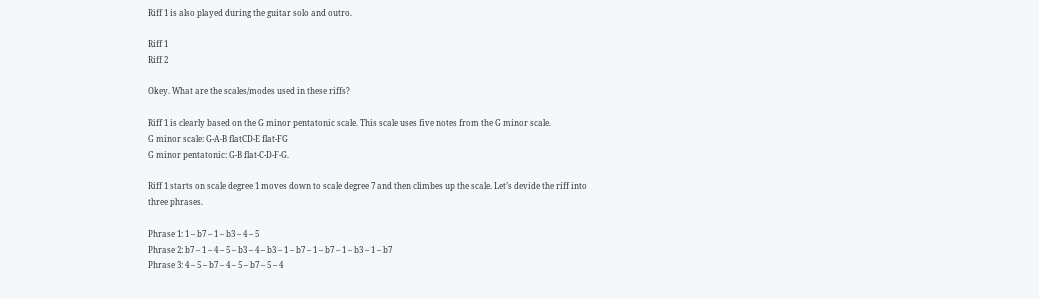Riff 1 is also played during the guitar solo and outro.

Riff 1
Riff 2

Okey. What are the scales/modes used in these riffs?

Riff 1 is clearly based on the G minor pentatonic scale. This scale uses five notes from the G minor scale.
G minor scale: G-A-B flatCD-E flat-FG
G minor pentatonic: G-B flat-C-D-F-G.

Riff 1 starts on scale degree 1 moves down to scale degree 7 and then climbes up the scale. Let’s devide the riff into three phrases.

Phrase 1: 1 – b7 – 1 – b3 – 4 – 5
Phrase 2: b7 – 1 – 4 – 5 – b3 – 4 – b3 – 1 – b7 – 1 – b7 – 1 – b3 – 1 – b7
Phrase 3: 4 – 5 – b7 – 4 – 5 – b7 – 5 – 4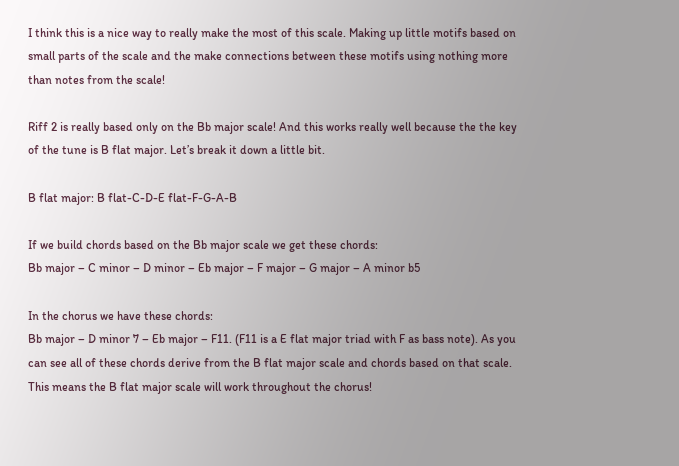I think this is a nice way to really make the most of this scale. Making up little motifs based on small parts of the scale and the make connections between these motifs using nothing more than notes from the scale!

Riff 2 is really based only on the Bb major scale! And this works really well because the the key of the tune is B flat major. Let’s break it down a little bit.

B flat major: B flat-C-D-E flat-F-G-A-B

If we build chords based on the Bb major scale we get these chords:
Bb major – C minor – D minor – Eb major – F major – G major – A minor b5

In the chorus we have these chords:
Bb major – D minor 7 – Eb major – F11. (F11 is a E flat major triad with F as bass note). As you can see all of these chords derive from the B flat major scale and chords based on that scale. This means the B flat major scale will work throughout the chorus!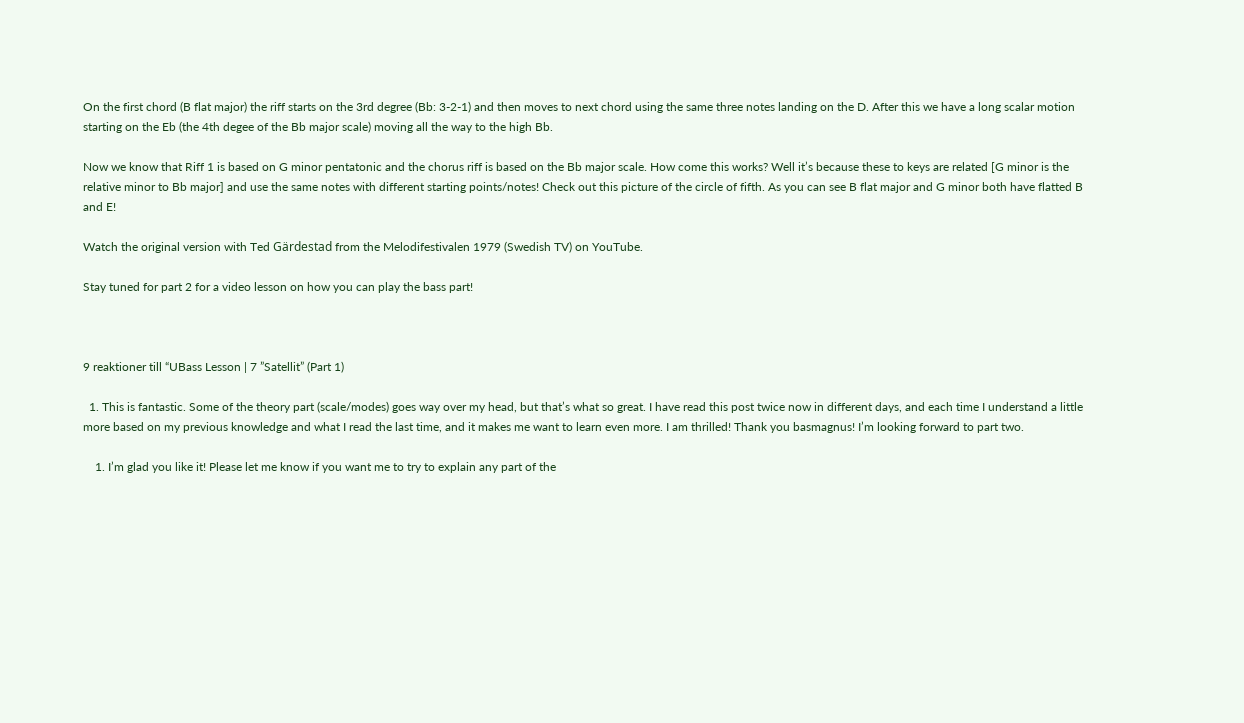On the first chord (B flat major) the riff starts on the 3rd degree (Bb: 3-2-1) and then moves to next chord using the same three notes landing on the D. After this we have a long scalar motion starting on the Eb (the 4th degee of the Bb major scale) moving all the way to the high Bb.

Now we know that Riff 1 is based on G minor pentatonic and the chorus riff is based on the Bb major scale. How come this works? Well it’s because these to keys are related [G minor is the relative minor to Bb major] and use the same notes with different starting points/notes! Check out this picture of the circle of fifth. As you can see B flat major and G minor both have flatted B and E!

Watch the original version with Ted Gärdestad from the Melodifestivalen 1979 (Swedish TV) on YouTube.

Stay tuned for part 2 for a video lesson on how you can play the bass part!



9 reaktioner till “UBass Lesson | 7 ”Satellit” (Part 1)

  1. This is fantastic. Some of the theory part (scale/modes) goes way over my head, but that’s what so great. I have read this post twice now in different days, and each time I understand a little more based on my previous knowledge and what I read the last time, and it makes me want to learn even more. I am thrilled! Thank you basmagnus! I’m looking forward to part two.

    1. I’m glad you like it! Please let me know if you want me to try to explain any part of the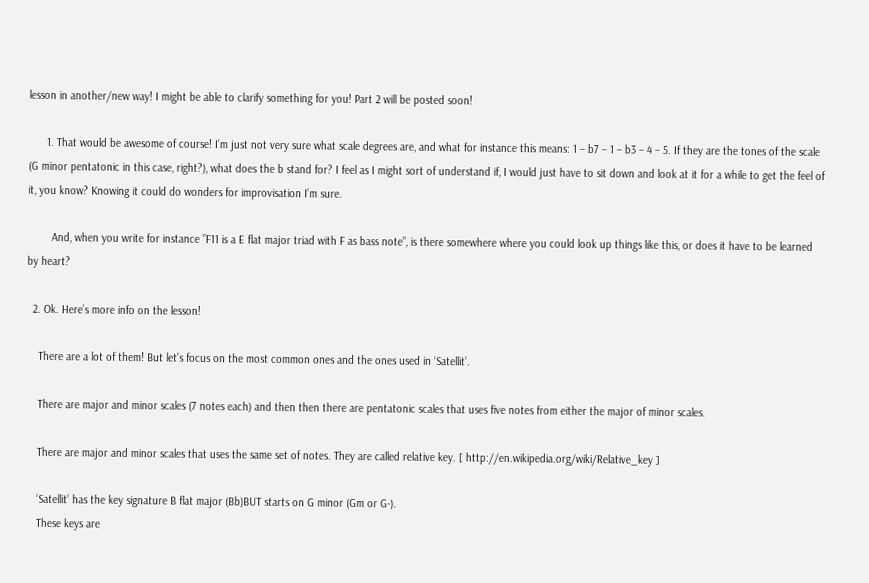lesson in another/new way! I might be able to clarify something for you! Part 2 will be posted soon!

      1. That would be awesome of course! I’m just not very sure what scale degrees are, and what for instance this means: 1 – b7 – 1 – b3 – 4 – 5. If they are the tones of the scale (G minor pentatonic in this case, right?), what does the b stand for? I feel as I might sort of understand if, I would just have to sit down and look at it for a while to get the feel of it, you know? Knowing it could do wonders for improvisation I’m sure.

        And, when you write for instance ”F11 is a E flat major triad with F as bass note”, is there somewhere where you could look up things like this, or does it have to be learned by heart?

  2. Ok. Here’s more info on the lesson!

    There are a lot of them! But let’s focus on the most common ones and the ones used in ‘Satellit’.

    There are major and minor scales (7 notes each) and then then there are pentatonic scales that uses five notes from either the major of minor scales.

    There are major and minor scales that uses the same set of notes. They are called relative key. [ http://en.wikipedia.org/wiki/Relative_key ]

    ‘Satellit’ has the key signature B flat major (Bb)BUT starts on G minor (Gm or G-).
    These keys are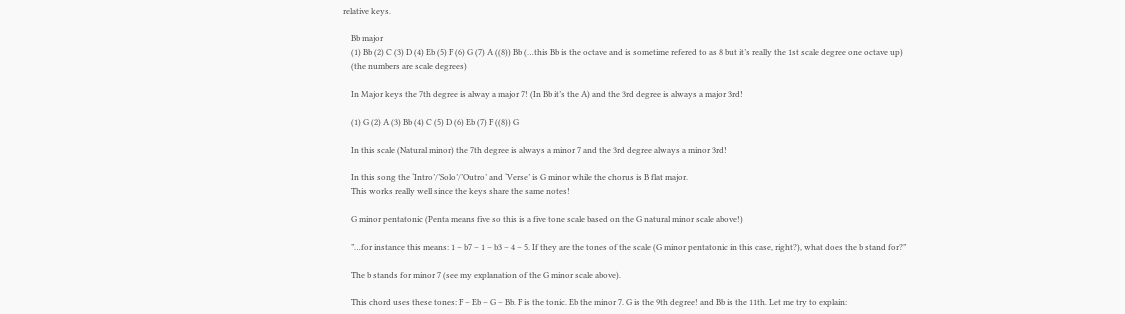relative keys.

    Bb major
    (1) Bb (2) C (3) D (4) Eb (5) F (6) G (7) A ((8)) Bb (…this Bb is the octave and is sometime refered to as 8 but it’s really the 1st scale degree one octave up)
    (the numbers are scale degrees)

    In Major keys the 7th degree is alway a major 7! (In Bb it’s the A) and the 3rd degree is always a major 3rd!

    (1) G (2) A (3) Bb (4) C (5) D (6) Eb (7) F ((8)) G

    In this scale (Natural minor) the 7th degree is always a minor 7 and the 3rd degree always a minor 3rd!

    In this song the ‘Intro’/’Solo’/’Outro’ and ‘Verse’ is G minor while the chorus is B flat major.
    This works really well since the keys share the same notes!

    G minor pentatonic (Penta means five so this is a five tone scale based on the G natural minor scale above!)

    ”…for instance this means: 1 – b7 – 1 – b3 – 4 – 5. If they are the tones of the scale (G minor pentatonic in this case, right?), what does the b stand for?”

    The b stands for minor 7 (see my explanation of the G minor scale above).

    This chord uses these tones: F – Eb – G – Bb. F is the tonic. Eb the minor 7. G is the 9th degree! and Bb is the 11th. Let me try to explain: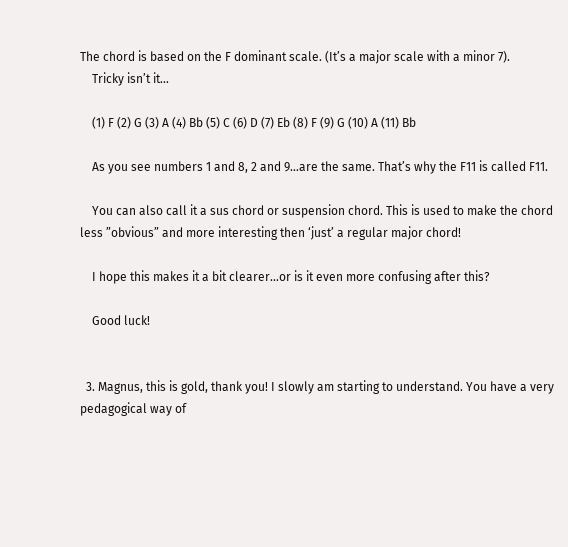The chord is based on the F dominant scale. (It’s a major scale with a minor 7).
    Tricky isn’t it…

    (1) F (2) G (3) A (4) Bb (5) C (6) D (7) Eb (8) F (9) G (10) A (11) Bb

    As you see numbers 1 and 8, 2 and 9…are the same. That’s why the F11 is called F11.

    You can also call it a sus chord or suspension chord. This is used to make the chord less ”obvious” and more interesting then ‘just’ a regular major chord!

    I hope this makes it a bit clearer…or is it even more confusing after this?

    Good luck!


  3. Magnus, this is gold, thank you! I slowly am starting to understand. You have a very pedagogical way of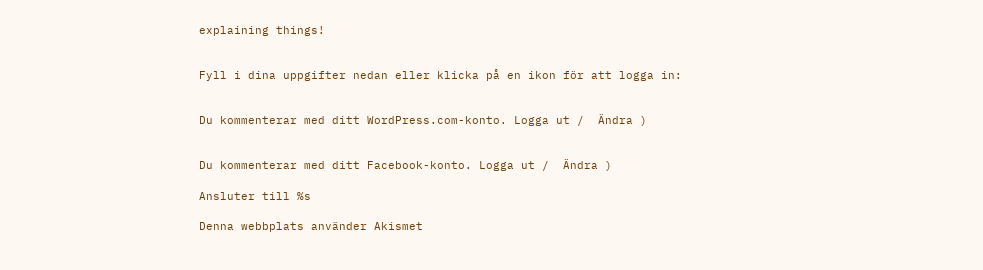explaining things!


Fyll i dina uppgifter nedan eller klicka på en ikon för att logga in:


Du kommenterar med ditt WordPress.com-konto. Logga ut /  Ändra )


Du kommenterar med ditt Facebook-konto. Logga ut /  Ändra )

Ansluter till %s

Denna webbplats använder Akismet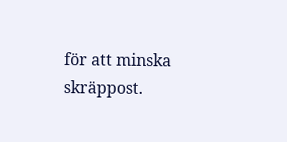för att minska skräppost.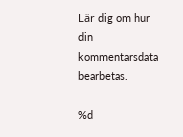Lär dig om hur din kommentarsdata bearbetas.

%d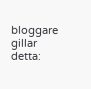bloggare gillar detta: